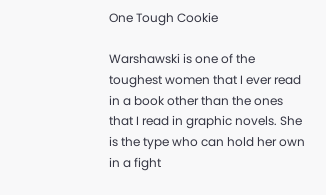One Tough Cookie

Warshawski is one of the toughest women that I ever read in a book other than the ones that I read in graphic novels. She is the type who can hold her own in a fight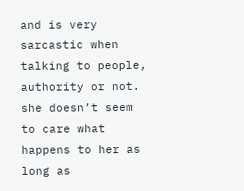and is very sarcastic when talking to people, authority or not. she doesn’t seem to care what happens to her as long as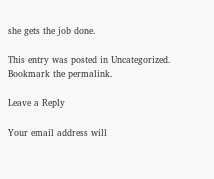she gets the job done.

This entry was posted in Uncategorized. Bookmark the permalink.

Leave a Reply

Your email address will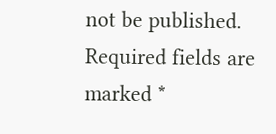not be published. Required fields are marked *